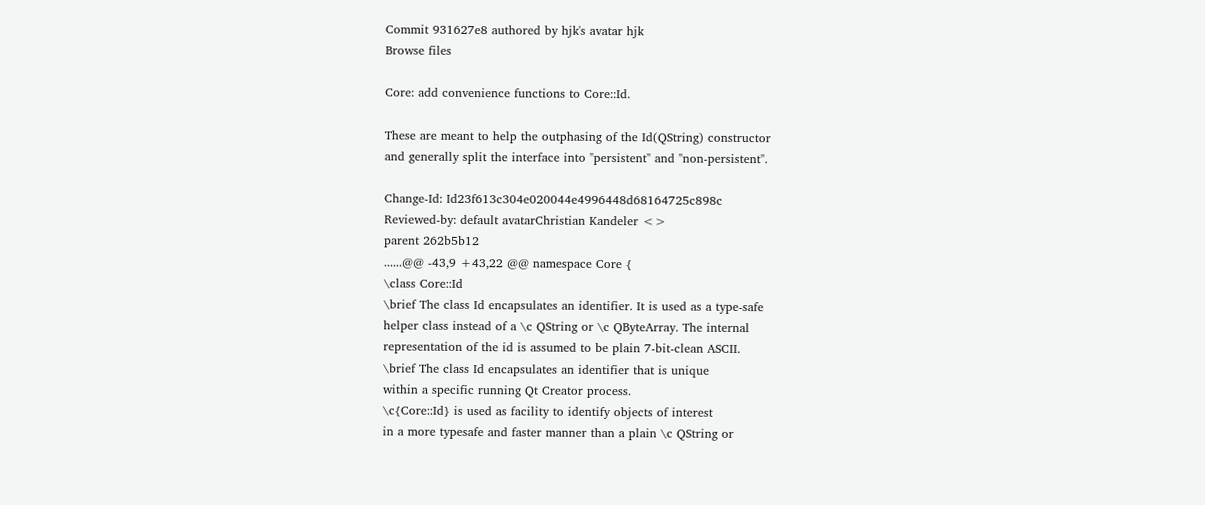Commit 931627e8 authored by hjk's avatar hjk
Browse files

Core: add convenience functions to Core::Id.

These are meant to help the outphasing of the Id(QString) constructor
and generally split the interface into "persistent" and "non-persistent".

Change-Id: Id23f613c304e020044e4996448d68164725c898c
Reviewed-by: default avatarChristian Kandeler <>
parent 262b5b12
......@@ -43,9 +43,22 @@ namespace Core {
\class Core::Id
\brief The class Id encapsulates an identifier. It is used as a type-safe
helper class instead of a \c QString or \c QByteArray. The internal
representation of the id is assumed to be plain 7-bit-clean ASCII.
\brief The class Id encapsulates an identifier that is unique
within a specific running Qt Creator process.
\c{Core::Id} is used as facility to identify objects of interest
in a more typesafe and faster manner than a plain \c QString or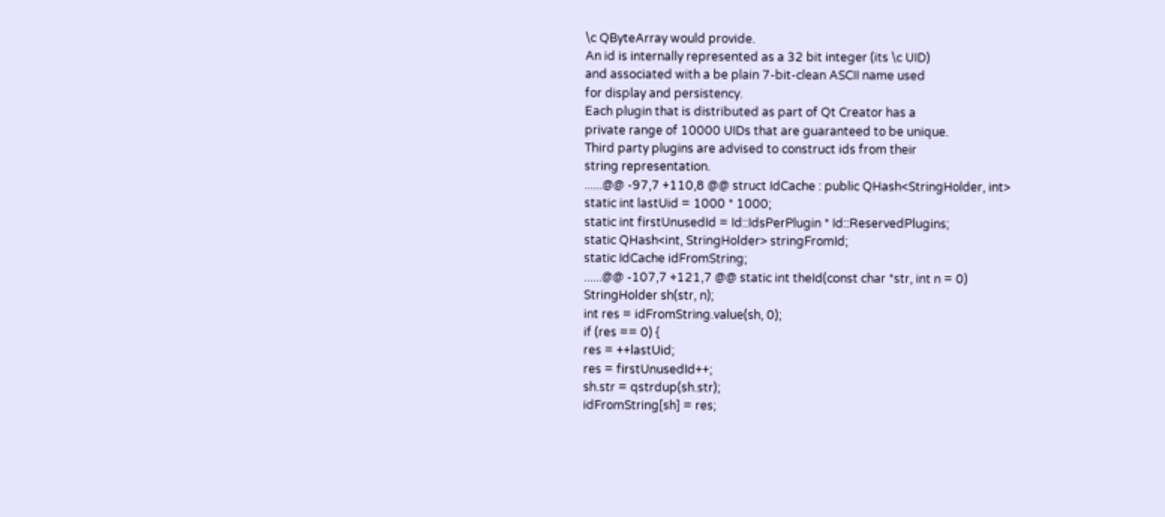\c QByteArray would provide.
An id is internally represented as a 32 bit integer (its \c UID)
and associated with a be plain 7-bit-clean ASCII name used
for display and persistency.
Each plugin that is distributed as part of Qt Creator has a
private range of 10000 UIDs that are guaranteed to be unique.
Third party plugins are advised to construct ids from their
string representation.
......@@ -97,7 +110,8 @@ struct IdCache : public QHash<StringHolder, int>
static int lastUid = 1000 * 1000;
static int firstUnusedId = Id::IdsPerPlugin * Id::ReservedPlugins;
static QHash<int, StringHolder> stringFromId;
static IdCache idFromString;
......@@ -107,7 +121,7 @@ static int theId(const char *str, int n = 0)
StringHolder sh(str, n);
int res = idFromString.value(sh, 0);
if (res == 0) {
res = ++lastUid;
res = firstUnusedId++;
sh.str = qstrdup(sh.str);
idFromString[sh] = res;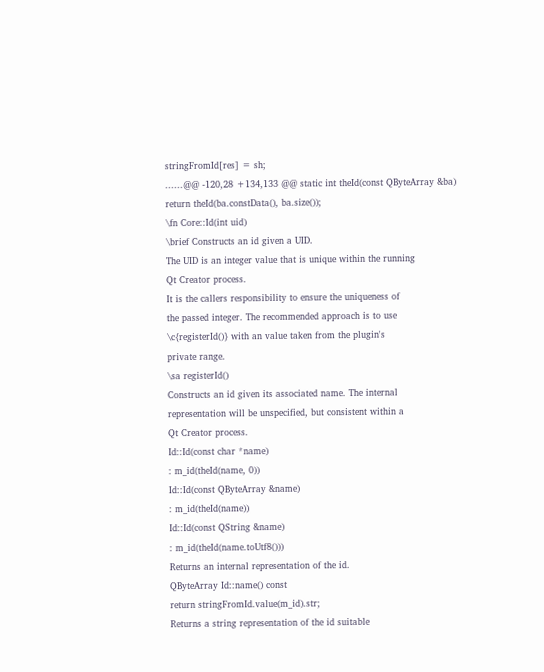stringFromId[res] = sh;
......@@ -120,28 +134,133 @@ static int theId(const QByteArray &ba)
return theId(ba.constData(), ba.size());
\fn Core::Id(int uid)
\brief Constructs an id given a UID.
The UID is an integer value that is unique within the running
Qt Creator process.
It is the callers responsibility to ensure the uniqueness of
the passed integer. The recommended approach is to use
\c{registerId()} with an value taken from the plugin's
private range.
\sa registerId()
Constructs an id given its associated name. The internal
representation will be unspecified, but consistent within a
Qt Creator process.
Id::Id(const char *name)
: m_id(theId(name, 0))
Id::Id(const QByteArray &name)
: m_id(theId(name))
Id::Id(const QString &name)
: m_id(theId(name.toUtf8()))
Returns an internal representation of the id.
QByteArray Id::name() const
return stringFromId.value(m_id).str;
Returns a string representation of the id suitable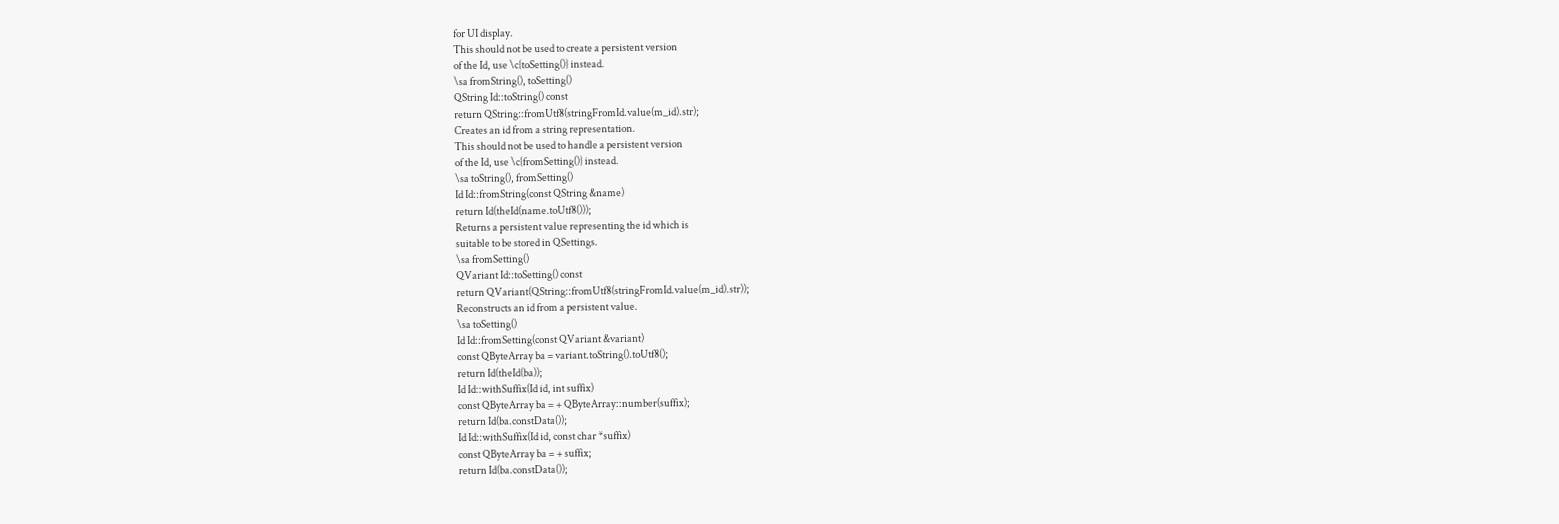for UI display.
This should not be used to create a persistent version
of the Id, use \c{toSetting()} instead.
\sa fromString(), toSetting()
QString Id::toString() const
return QString::fromUtf8(stringFromId.value(m_id).str);
Creates an id from a string representation.
This should not be used to handle a persistent version
of the Id, use \c{fromSetting()} instead.
\sa toString(), fromSetting()
Id Id::fromString(const QString &name)
return Id(theId(name.toUtf8()));
Returns a persistent value representing the id which is
suitable to be stored in QSettings.
\sa fromSetting()
QVariant Id::toSetting() const
return QVariant(QString::fromUtf8(stringFromId.value(m_id).str));
Reconstructs an id from a persistent value.
\sa toSetting()
Id Id::fromSetting(const QVariant &variant)
const QByteArray ba = variant.toString().toUtf8();
return Id(theId(ba));
Id Id::withSuffix(Id id, int suffix)
const QByteArray ba = + QByteArray::number(suffix);
return Id(ba.constData());
Id Id::withSuffix(Id id, const char *suffix)
const QByteArray ba = + suffix;
return Id(ba.constData());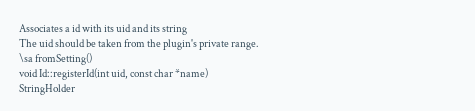Associates a id with its uid and its string
The uid should be taken from the plugin's private range.
\sa fromSetting()
void Id::registerId(int uid, const char *name)
StringHolder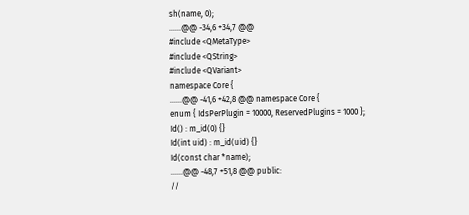sh(name, 0);
......@@ -34,6 +34,7 @@
#include <QMetaType>
#include <QString>
#include <QVariant>
namespace Core {
......@@ -41,6 +42,8 @@ namespace Core {
enum { IdsPerPlugin = 10000, ReservedPlugins = 1000 };
Id() : m_id(0) {}
Id(int uid) : m_id(uid) {}
Id(const char *name);
......@@ -48,7 +51,8 @@ public:
//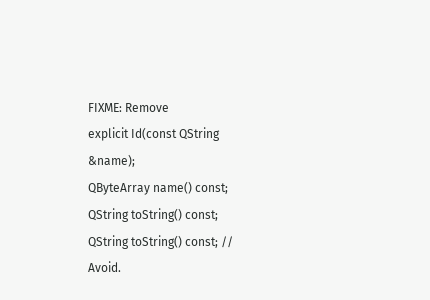FIXME: Remove
explicit Id(const QString &name);
QByteArray name() const;
QString toString() const;
QString toString() const; // Avoid.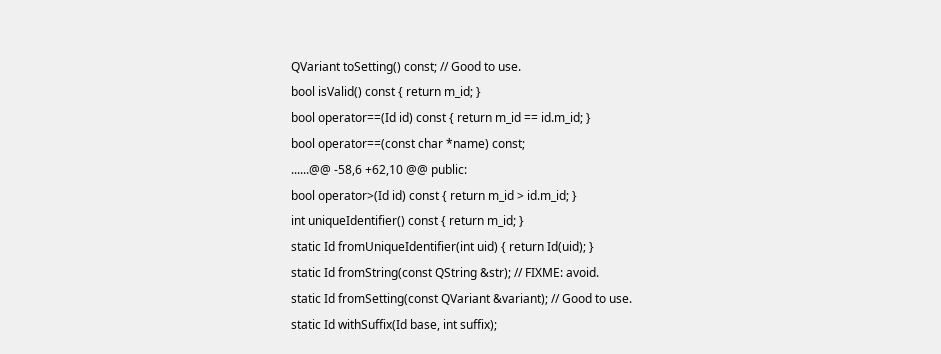QVariant toSetting() const; // Good to use.
bool isValid() const { return m_id; }
bool operator==(Id id) const { return m_id == id.m_id; }
bool operator==(const char *name) const;
......@@ -58,6 +62,10 @@ public:
bool operator>(Id id) const { return m_id > id.m_id; }
int uniqueIdentifier() const { return m_id; }
static Id fromUniqueIdentifier(int uid) { return Id(uid); }
static Id fromString(const QString &str); // FIXME: avoid.
static Id fromSetting(const QVariant &variant); // Good to use.
static Id withSuffix(Id base, int suffix);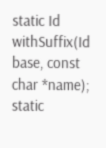static Id withSuffix(Id base, const char *name);
static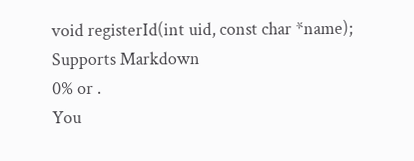void registerId(int uid, const char *name);
Supports Markdown
0% or .
You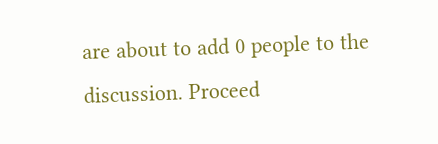are about to add 0 people to the discussion. Proceed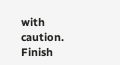with caution.
Finish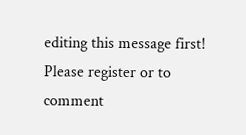editing this message first!
Please register or to comment